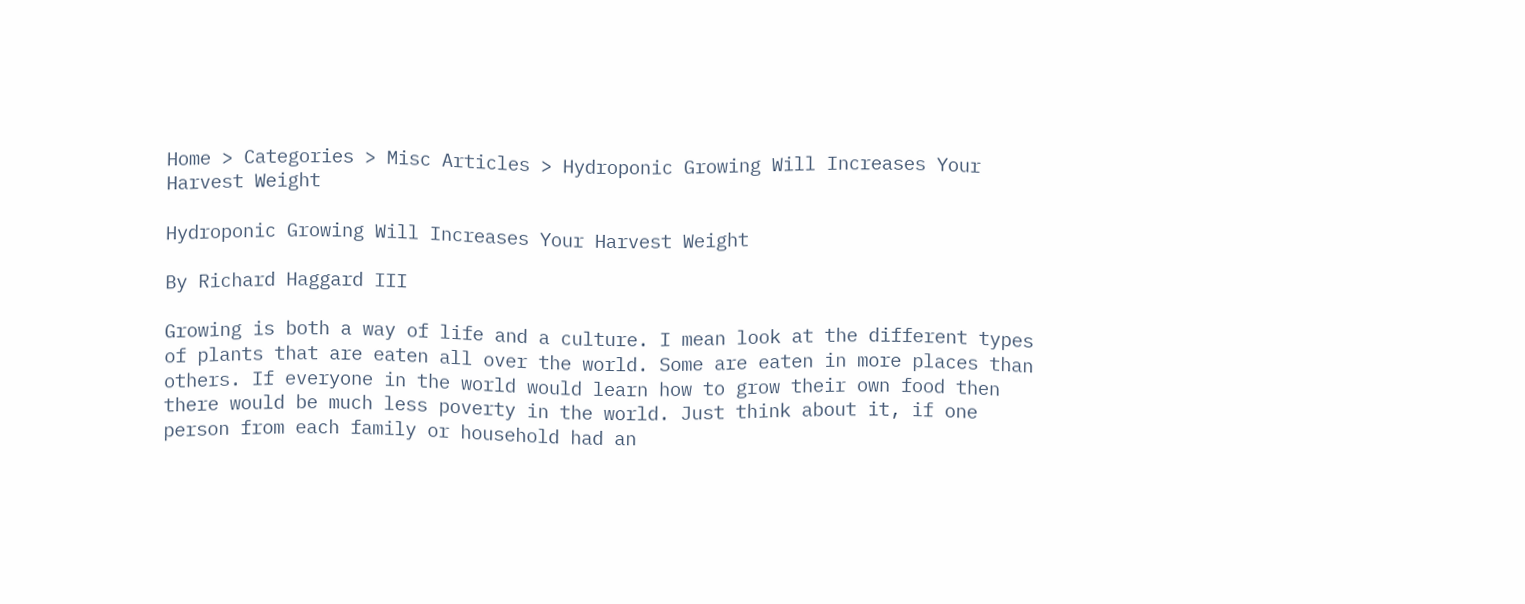Home > Categories > Misc Articles > Hydroponic Growing Will Increases Your Harvest Weight

Hydroponic Growing Will Increases Your Harvest Weight

By Richard Haggard III

Growing is both a way of life and a culture. I mean look at the different types of plants that are eaten all over the world. Some are eaten in more places than others. If everyone in the world would learn how to grow their own food then there would be much less poverty in the world. Just think about it, if one person from each family or household had an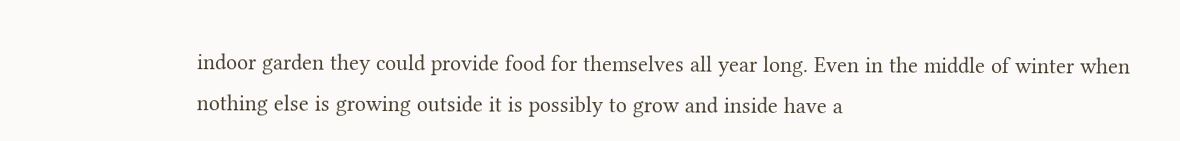indoor garden they could provide food for themselves all year long. Even in the middle of winter when nothing else is growing outside it is possibly to grow and inside have a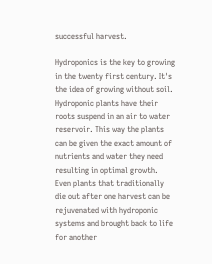successful harvest.

Hydroponics is the key to growing in the twenty first century. It's the idea of growing without soil. Hydroponic plants have their roots suspend in an air to water reservoir. This way the plants can be given the exact amount of nutrients and water they need resulting in optimal growth. Even plants that traditionally die out after one harvest can be rejuvenated with hydroponic systems and brought back to life for another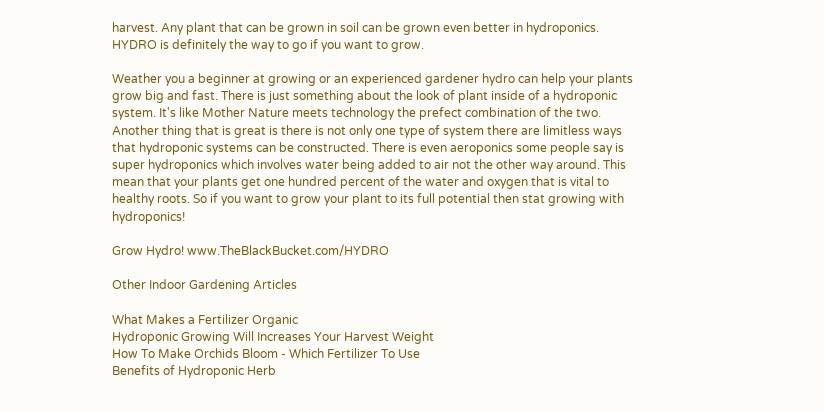harvest. Any plant that can be grown in soil can be grown even better in hydroponics. HYDRO is definitely the way to go if you want to grow.

Weather you a beginner at growing or an experienced gardener hydro can help your plants grow big and fast. There is just something about the look of plant inside of a hydroponic system. It's like Mother Nature meets technology the prefect combination of the two. Another thing that is great is there is not only one type of system there are limitless ways that hydroponic systems can be constructed. There is even aeroponics some people say is super hydroponics which involves water being added to air not the other way around. This mean that your plants get one hundred percent of the water and oxygen that is vital to healthy roots. So if you want to grow your plant to its full potential then stat growing with hydroponics!

Grow Hydro! www.TheBlackBucket.com/HYDRO

Other Indoor Gardening Articles

What Makes a Fertilizer Organic
Hydroponic Growing Will Increases Your Harvest Weight
How To Make Orchids Bloom - Which Fertilizer To Use
Benefits of Hydroponic Herb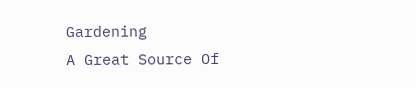Gardening
A Great Source Of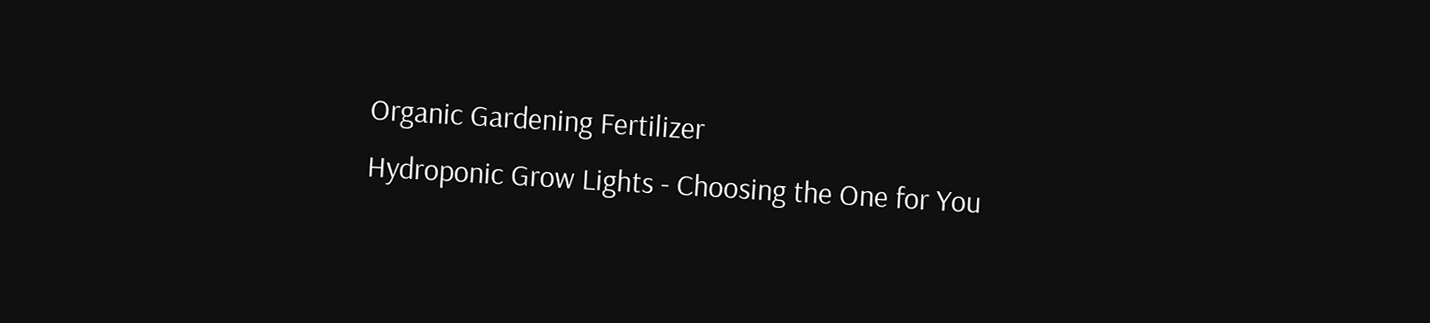Organic Gardening Fertilizer
Hydroponic Grow Lights - Choosing the One for You